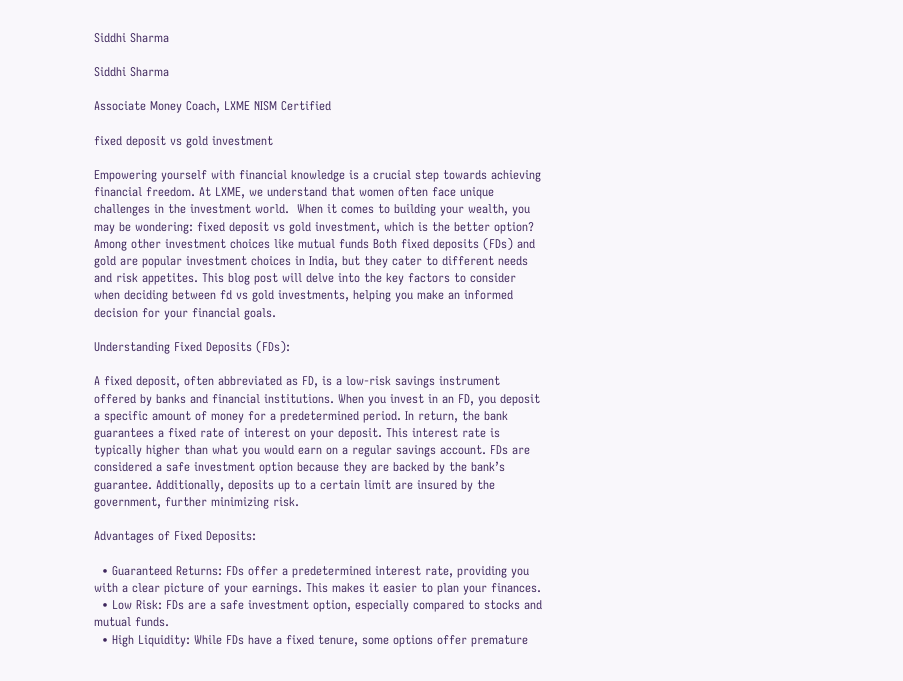Siddhi Sharma

Siddhi Sharma

Associate Money Coach, LXME NISM Certified

fixed deposit vs gold investment

Empowering yourself with financial knowledge is a crucial step towards achieving financial freedom. At LXME, we understand that women often face unique challenges in the investment world.  When it comes to building your wealth, you may be wondering: fixed deposit vs gold investment, which is the better option? Among other investment choices like mutual funds Both fixed deposits (FDs) and gold are popular investment choices in India, but they cater to different needs and risk appetites. This blog post will delve into the key factors to consider when deciding between fd vs gold investments, helping you make an informed decision for your financial goals.

Understanding Fixed Deposits (FDs):

A fixed deposit, often abbreviated as FD, is a low-risk savings instrument offered by banks and financial institutions. When you invest in an FD, you deposit a specific amount of money for a predetermined period. In return, the bank guarantees a fixed rate of interest on your deposit. This interest rate is typically higher than what you would earn on a regular savings account. FDs are considered a safe investment option because they are backed by the bank’s guarantee. Additionally, deposits up to a certain limit are insured by the government, further minimizing risk.

Advantages of Fixed Deposits:

  • Guaranteed Returns: FDs offer a predetermined interest rate, providing you with a clear picture of your earnings. This makes it easier to plan your finances.
  • Low Risk: FDs are a safe investment option, especially compared to stocks and mutual funds.
  • High Liquidity: While FDs have a fixed tenure, some options offer premature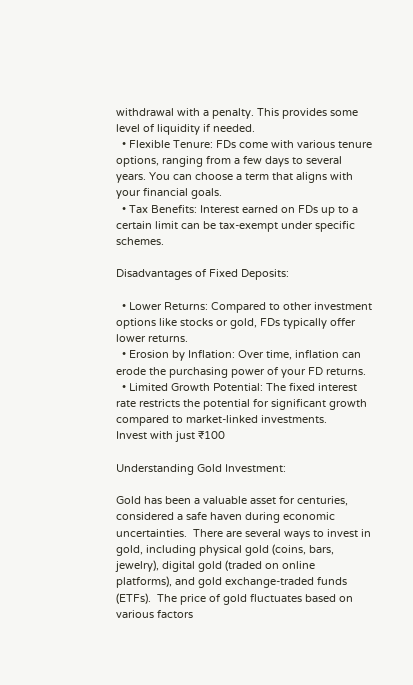withdrawal with a penalty. This provides some level of liquidity if needed.
  • Flexible Tenure: FDs come with various tenure options, ranging from a few days to several years. You can choose a term that aligns with your financial goals.
  • Tax Benefits: Interest earned on FDs up to a certain limit can be tax-exempt under specific schemes.

Disadvantages of Fixed Deposits:

  • Lower Returns: Compared to other investment options like stocks or gold, FDs typically offer lower returns.
  • Erosion by Inflation: Over time, inflation can erode the purchasing power of your FD returns.
  • Limited Growth Potential: The fixed interest rate restricts the potential for significant growth compared to market-linked investments.
Invest with just ₹100

Understanding Gold Investment:

Gold has been a valuable asset for centuries, considered a safe haven during economic uncertainties.  There are several ways to invest in gold, including physical gold (coins, bars, jewelry), digital gold (traded on online platforms), and gold exchange-traded funds (ETFs).  The price of gold fluctuates based on various factors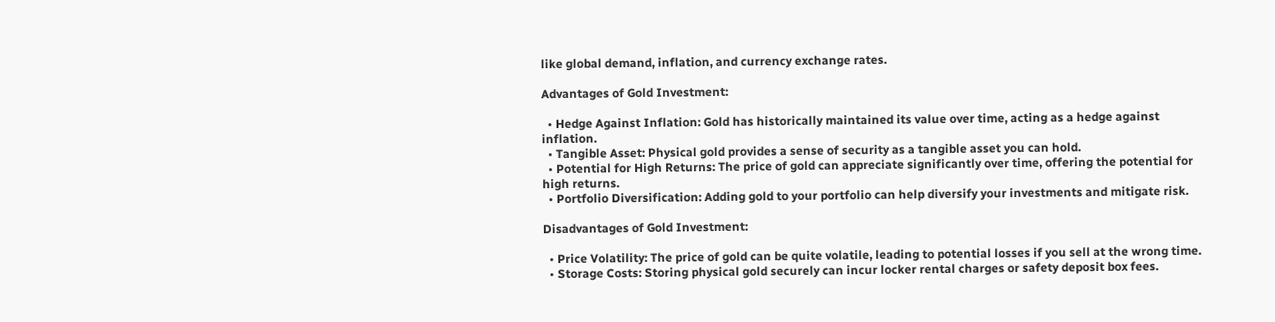like global demand, inflation, and currency exchange rates.

Advantages of Gold Investment:

  • Hedge Against Inflation: Gold has historically maintained its value over time, acting as a hedge against inflation.
  • Tangible Asset: Physical gold provides a sense of security as a tangible asset you can hold.
  • Potential for High Returns: The price of gold can appreciate significantly over time, offering the potential for high returns.
  • Portfolio Diversification: Adding gold to your portfolio can help diversify your investments and mitigate risk.

Disadvantages of Gold Investment:

  • Price Volatility: The price of gold can be quite volatile, leading to potential losses if you sell at the wrong time.
  • Storage Costs: Storing physical gold securely can incur locker rental charges or safety deposit box fees.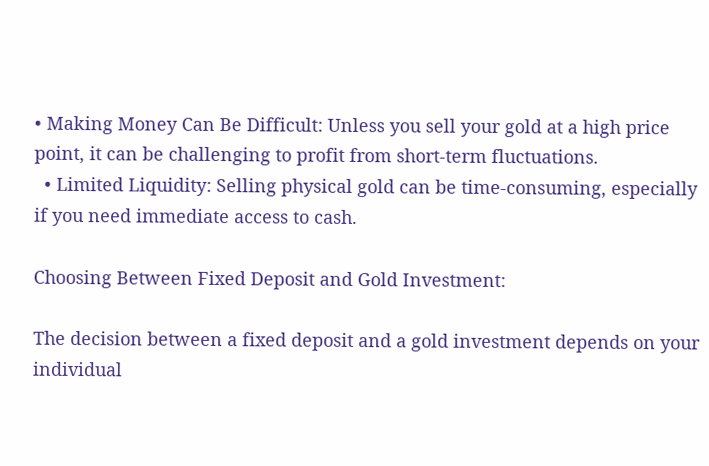• Making Money Can Be Difficult: Unless you sell your gold at a high price point, it can be challenging to profit from short-term fluctuations.
  • Limited Liquidity: Selling physical gold can be time-consuming, especially if you need immediate access to cash.

Choosing Between Fixed Deposit and Gold Investment:

The decision between a fixed deposit and a gold investment depends on your individual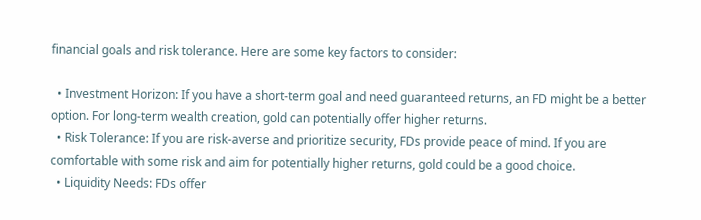financial goals and risk tolerance. Here are some key factors to consider:

  • Investment Horizon: If you have a short-term goal and need guaranteed returns, an FD might be a better option. For long-term wealth creation, gold can potentially offer higher returns.
  • Risk Tolerance: If you are risk-averse and prioritize security, FDs provide peace of mind. If you are comfortable with some risk and aim for potentially higher returns, gold could be a good choice.
  • Liquidity Needs: FDs offer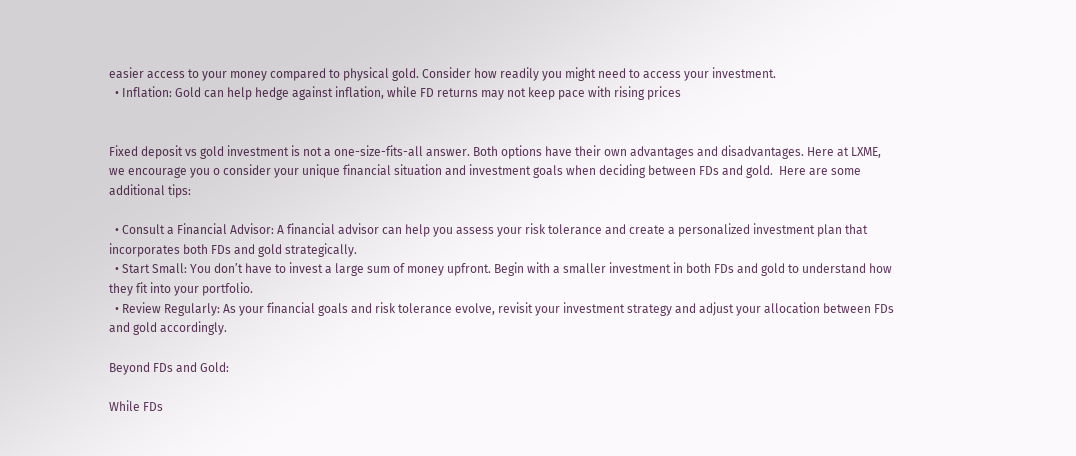easier access to your money compared to physical gold. Consider how readily you might need to access your investment.
  • Inflation: Gold can help hedge against inflation, while FD returns may not keep pace with rising prices


Fixed deposit vs gold investment is not a one-size-fits-all answer. Both options have their own advantages and disadvantages. Here at LXME, we encourage you o consider your unique financial situation and investment goals when deciding between FDs and gold.  Here are some additional tips:

  • Consult a Financial Advisor: A financial advisor can help you assess your risk tolerance and create a personalized investment plan that incorporates both FDs and gold strategically.
  • Start Small: You don’t have to invest a large sum of money upfront. Begin with a smaller investment in both FDs and gold to understand how they fit into your portfolio.
  • Review Regularly: As your financial goals and risk tolerance evolve, revisit your investment strategy and adjust your allocation between FDs and gold accordingly.

Beyond FDs and Gold:

While FDs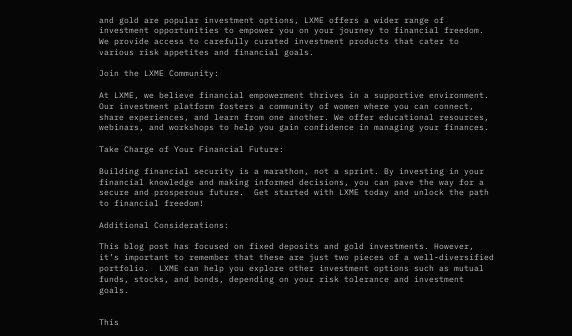and gold are popular investment options, LXME offers a wider range of investment opportunities to empower you on your journey to financial freedom.  We provide access to carefully curated investment products that cater to various risk appetites and financial goals.

Join the LXME Community:

At LXME, we believe financial empowerment thrives in a supportive environment. Our investment platform fosters a community of women where you can connect, share experiences, and learn from one another. We offer educational resources, webinars, and workshops to help you gain confidence in managing your finances.

Take Charge of Your Financial Future:

Building financial security is a marathon, not a sprint. By investing in your financial knowledge and making informed decisions, you can pave the way for a secure and prosperous future.  Get started with LXME today and unlock the path to financial freedom!

Additional Considerations:

This blog post has focused on fixed deposits and gold investments. However, it’s important to remember that these are just two pieces of a well-diversified portfolio.  LXME can help you explore other investment options such as mutual funds, stocks, and bonds, depending on your risk tolerance and investment goals.


This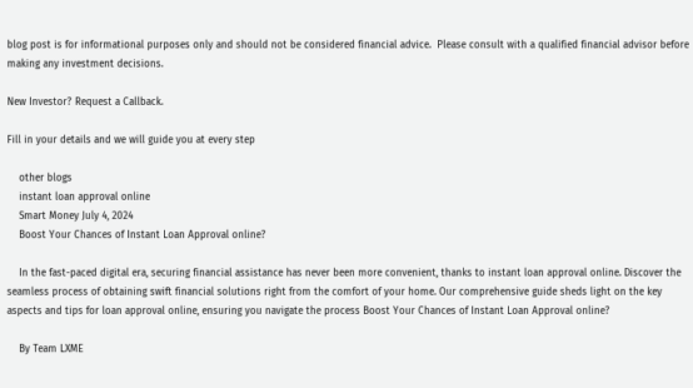blog post is for informational purposes only and should not be considered financial advice.  Please consult with a qualified financial advisor before making any investment decisions.

New Investor? Request a Callback.

Fill in your details and we will guide you at every step

    other blogs
    instant loan approval online
    Smart Money July 4, 2024
    Boost Your Chances of Instant Loan Approval online?

    In the fast-paced digital era, securing financial assistance has never been more convenient, thanks to instant loan approval online. Discover the seamless process of obtaining swift financial solutions right from the comfort of your home. Our comprehensive guide sheds light on the key aspects and tips for loan approval online, ensuring you navigate the process Boost Your Chances of Instant Loan Approval online?

    By Team LXME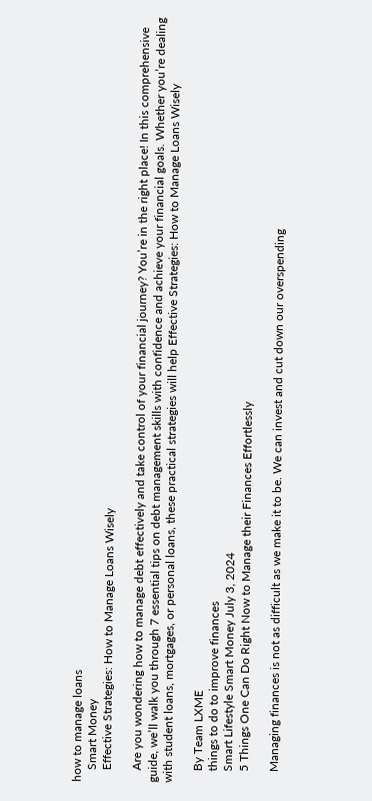how to manage loans
    Smart Money
    Effective Strategies: How to Manage Loans Wisely

    Are you wondering how to manage debt effectively and take control of your financial journey? You’re in the right place! In this comprehensive guide, we’ll walk you through 7 essential tips on debt management skills with confidence and achieve your financial goals. Whether you’re dealing with student loans, mortgages, or personal loans, these practical strategies will help Effective Strategies: How to Manage Loans Wisely

    By Team LXME
    things to do to improve finances
    Smart Lifestyle Smart Money July 3, 2024
    5 Things One Can Do Right Now to Manage their Finances Effortlessly

    Managing finances is not as difficult as we make it to be. We can invest and cut down our overspending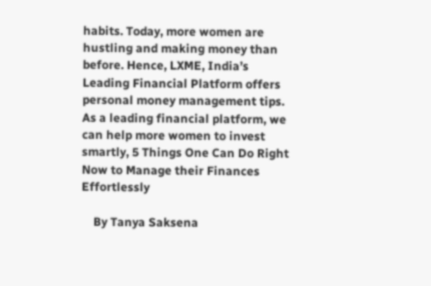habits. Today, more women are hustling and making money than before. Hence, LXME, India’s Leading Financial Platform offers personal money management tips. As a leading financial platform, we can help more women to invest smartly, 5 Things One Can Do Right Now to Manage their Finances Effortlessly

    By Tanya Saksena